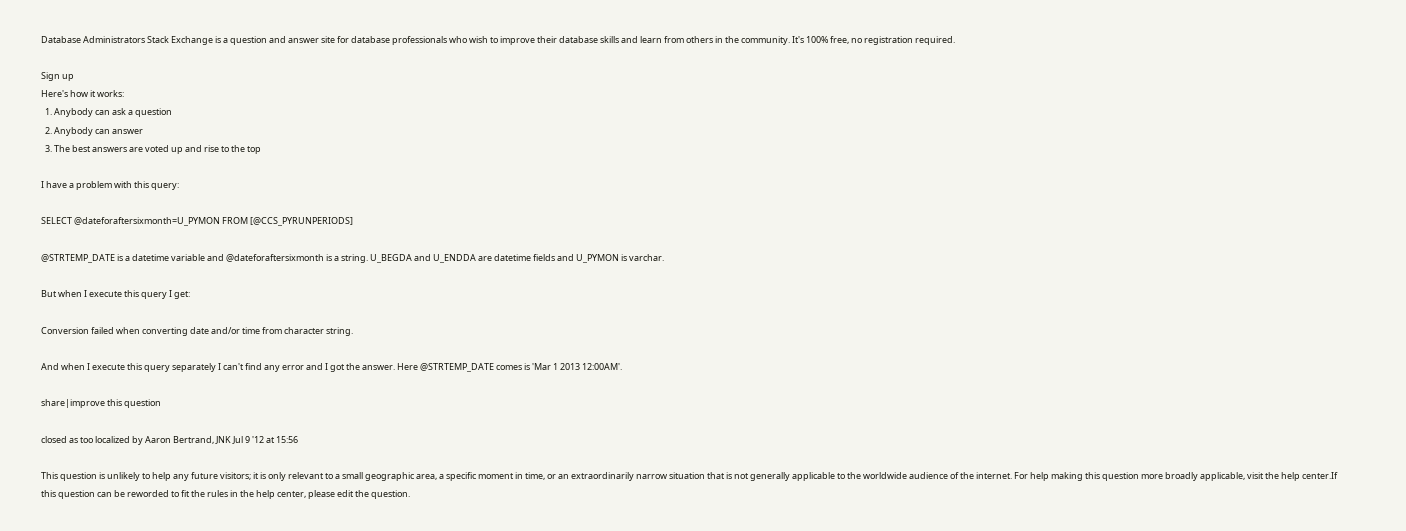Database Administrators Stack Exchange is a question and answer site for database professionals who wish to improve their database skills and learn from others in the community. It's 100% free, no registration required.

Sign up
Here's how it works:
  1. Anybody can ask a question
  2. Anybody can answer
  3. The best answers are voted up and rise to the top

I have a problem with this query:

SELECT @dateforaftersixmonth=U_PYMON FROM [@CCS_PYRUNPERIODS]

@STRTEMP_DATE is a datetime variable and @dateforaftersixmonth is a string. U_BEGDA and U_ENDDA are datetime fields and U_PYMON is varchar.

But when I execute this query I get:

Conversion failed when converting date and/or time from character string.

And when I execute this query separately I can't find any error and I got the answer. Here @STRTEMP_DATE comes is 'Mar 1 2013 12:00AM'.

share|improve this question

closed as too localized by Aaron Bertrand, JNK Jul 9 '12 at 15:56

This question is unlikely to help any future visitors; it is only relevant to a small geographic area, a specific moment in time, or an extraordinarily narrow situation that is not generally applicable to the worldwide audience of the internet. For help making this question more broadly applicable, visit the help center.If this question can be reworded to fit the rules in the help center, please edit the question.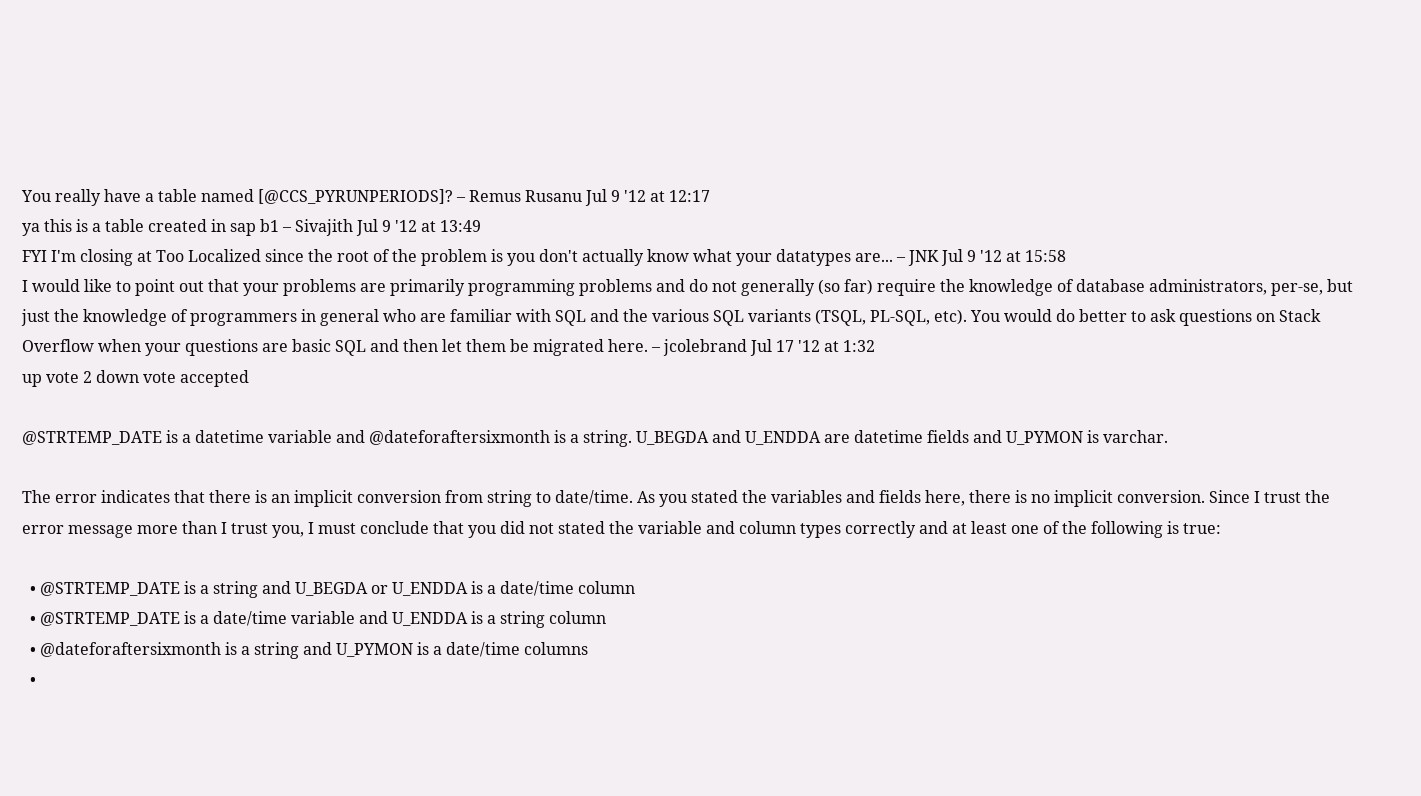You really have a table named [@CCS_PYRUNPERIODS]? – Remus Rusanu Jul 9 '12 at 12:17
ya this is a table created in sap b1 – Sivajith Jul 9 '12 at 13:49
FYI I'm closing at Too Localized since the root of the problem is you don't actually know what your datatypes are... – JNK Jul 9 '12 at 15:58
I would like to point out that your problems are primarily programming problems and do not generally (so far) require the knowledge of database administrators, per-se, but just the knowledge of programmers in general who are familiar with SQL and the various SQL variants (TSQL, PL-SQL, etc). You would do better to ask questions on Stack Overflow when your questions are basic SQL and then let them be migrated here. – jcolebrand Jul 17 '12 at 1:32
up vote 2 down vote accepted

@STRTEMP_DATE is a datetime variable and @dateforaftersixmonth is a string. U_BEGDA and U_ENDDA are datetime fields and U_PYMON is varchar.

The error indicates that there is an implicit conversion from string to date/time. As you stated the variables and fields here, there is no implicit conversion. Since I trust the error message more than I trust you, I must conclude that you did not stated the variable and column types correctly and at least one of the following is true:

  • @STRTEMP_DATE is a string and U_BEGDA or U_ENDDA is a date/time column
  • @STRTEMP_DATE is a date/time variable and U_ENDDA is a string column
  • @dateforaftersixmonth is a string and U_PYMON is a date/time columns
  •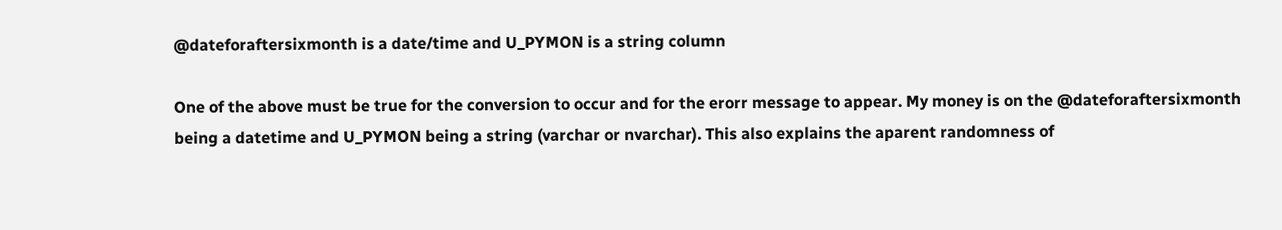@dateforaftersixmonth is a date/time and U_PYMON is a string column

One of the above must be true for the conversion to occur and for the erorr message to appear. My money is on the @dateforaftersixmonth being a datetime and U_PYMON being a string (varchar or nvarchar). This also explains the aparent randomness of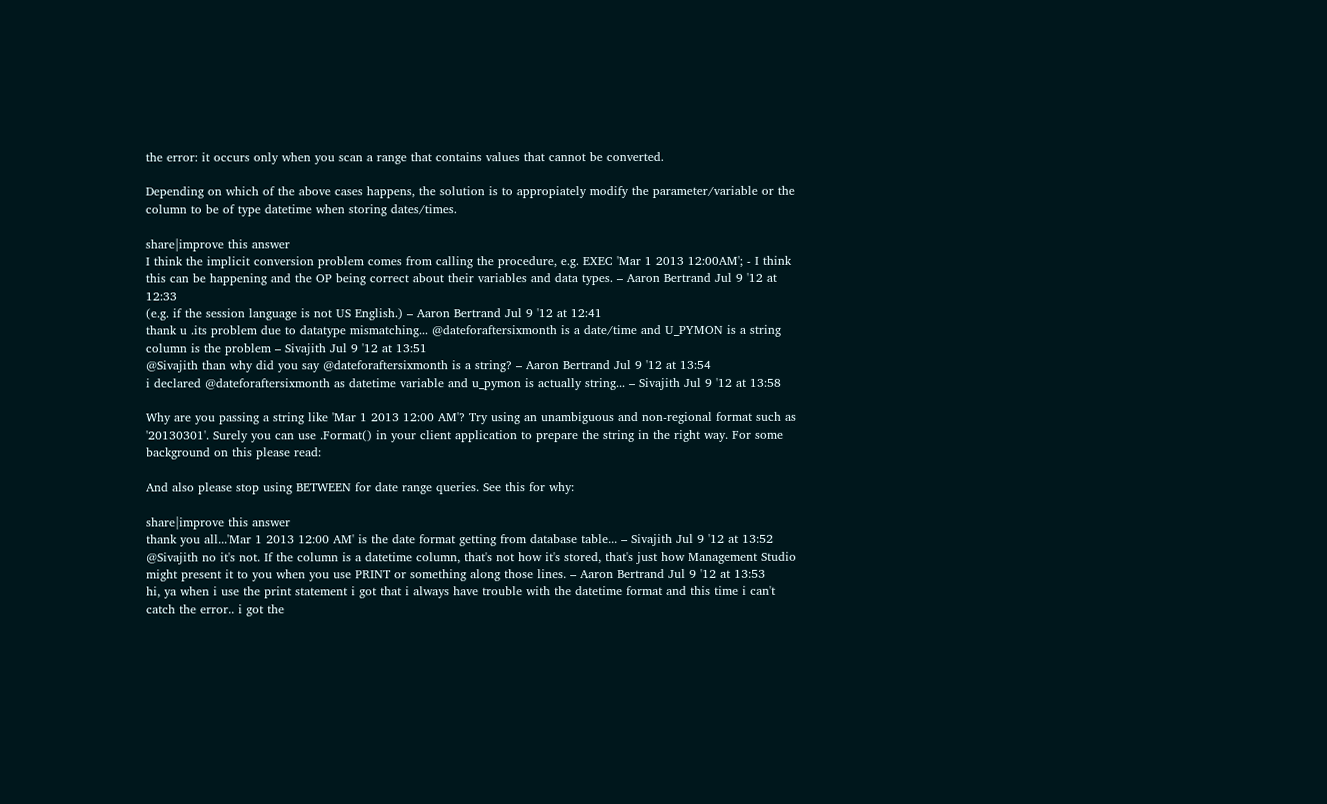the error: it occurs only when you scan a range that contains values that cannot be converted.

Depending on which of the above cases happens, the solution is to appropiately modify the parameter/variable or the column to be of type datetime when storing dates/times.

share|improve this answer
I think the implicit conversion problem comes from calling the procedure, e.g. EXEC 'Mar 1 2013 12:00AM'; - I think this can be happening and the OP being correct about their variables and data types. – Aaron Bertrand Jul 9 '12 at 12:33
(e.g. if the session language is not US English.) – Aaron Bertrand Jul 9 '12 at 12:41
thank u .its problem due to datatype mismatching... @dateforaftersixmonth is a date/time and U_PYMON is a string column is the problem – Sivajith Jul 9 '12 at 13:51
@Sivajith than why did you say @dateforaftersixmonth is a string? – Aaron Bertrand Jul 9 '12 at 13:54
i declared @dateforaftersixmonth as datetime variable and u_pymon is actually string... – Sivajith Jul 9 '12 at 13:58

Why are you passing a string like 'Mar 1 2013 12:00 AM'? Try using an unambiguous and non-regional format such as '20130301'. Surely you can use .Format() in your client application to prepare the string in the right way. For some background on this please read:

And also please stop using BETWEEN for date range queries. See this for why:

share|improve this answer
thank you all...'Mar 1 2013 12:00 AM' is the date format getting from database table... – Sivajith Jul 9 '12 at 13:52
@Sivajith no it's not. If the column is a datetime column, that's not how it's stored, that's just how Management Studio might present it to you when you use PRINT or something along those lines. – Aaron Bertrand Jul 9 '12 at 13:53
hi, ya when i use the print statement i got that i always have trouble with the datetime format and this time i can't catch the error.. i got the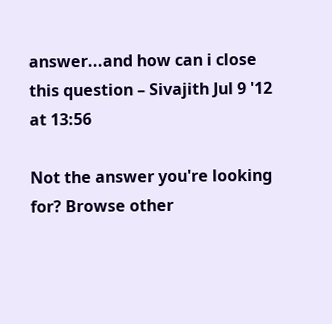answer...and how can i close this question – Sivajith Jul 9 '12 at 13:56

Not the answer you're looking for? Browse other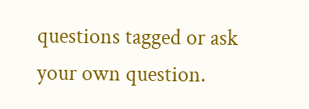questions tagged or ask your own question.